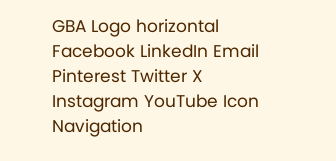GBA Logo horizontal Facebook LinkedIn Email Pinterest Twitter X Instagram YouTube Icon Navigation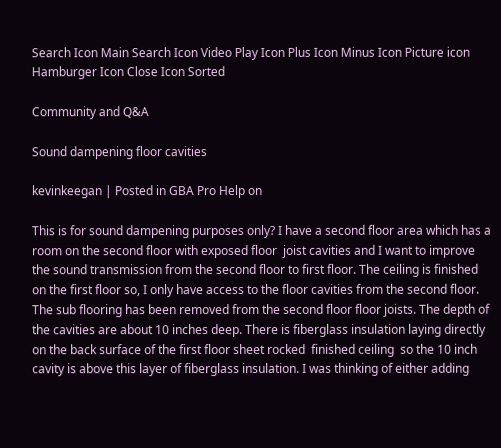Search Icon Main Search Icon Video Play Icon Plus Icon Minus Icon Picture icon Hamburger Icon Close Icon Sorted

Community and Q&A

Sound dampening floor cavities

kevinkeegan | Posted in GBA Pro Help on

This is for sound dampening purposes only? I have a second floor area which has a room on the second floor with exposed floor  joist cavities and I want to improve the sound transmission from the second floor to first floor. The ceiling is finished on the first floor so, I only have access to the floor cavities from the second floor.  The sub flooring has been removed from the second floor floor joists. The depth of the cavities are about 10 inches deep. There is fiberglass insulation laying directly on the back surface of the first floor sheet rocked  finished ceiling  so the 10 inch cavity is above this layer of fiberglass insulation. I was thinking of either adding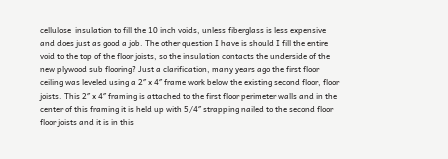cellulose  insulation to fill the 10 inch voids, unless fiberglass is less expensive and does just as good a job. The other question I have is should I fill the entire void to the top of the floor joists, so the insulation contacts the underside of the new plywood sub flooring? Just a clarification, many years ago the first floor ceiling was leveled using a 2″ x 4″ frame work below the existing second floor, floor joists. This 2″ x 4″ framing is attached to the first floor perimeter walls and in the center of this framing it is held up with 5/4″ strapping nailed to the second floor floor joists and it is in this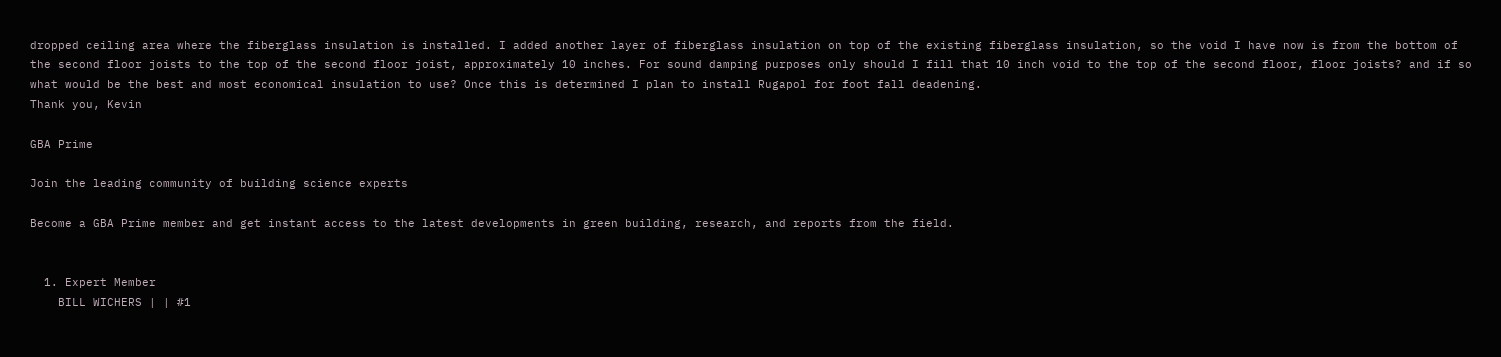dropped ceiling area where the fiberglass insulation is installed. I added another layer of fiberglass insulation on top of the existing fiberglass insulation, so the void I have now is from the bottom of the second floor joists to the top of the second floor joist, approximately 10 inches. For sound damping purposes only should I fill that 10 inch void to the top of the second floor, floor joists? and if so what would be the best and most economical insulation to use? Once this is determined I plan to install Rugapol for foot fall deadening.
Thank you, Kevin

GBA Prime

Join the leading community of building science experts

Become a GBA Prime member and get instant access to the latest developments in green building, research, and reports from the field.


  1. Expert Member
    BILL WICHERS | | #1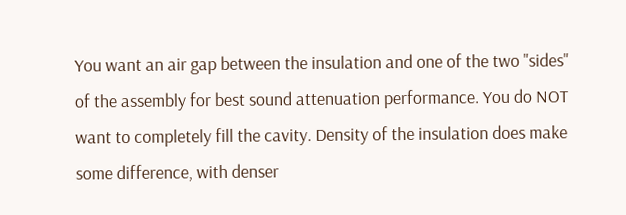You want an air gap between the insulation and one of the two "sides" of the assembly for best sound attenuation performance. You do NOT want to completely fill the cavity. Density of the insulation does make some difference, with denser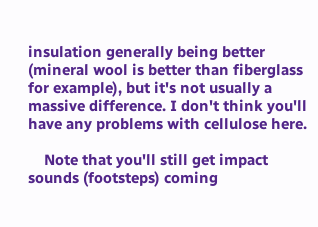insulation generally being better (mineral wool is better than fiberglass for example), but it's not usually a massive difference. I don't think you'll have any problems with cellulose here.

    Note that you'll still get impact sounds (footsteps) coming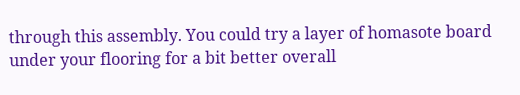through this assembly. You could try a layer of homasote board under your flooring for a bit better overall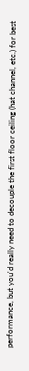performance, but you'd really need to decouple the first floor ceiling (hat channel, etc.) for best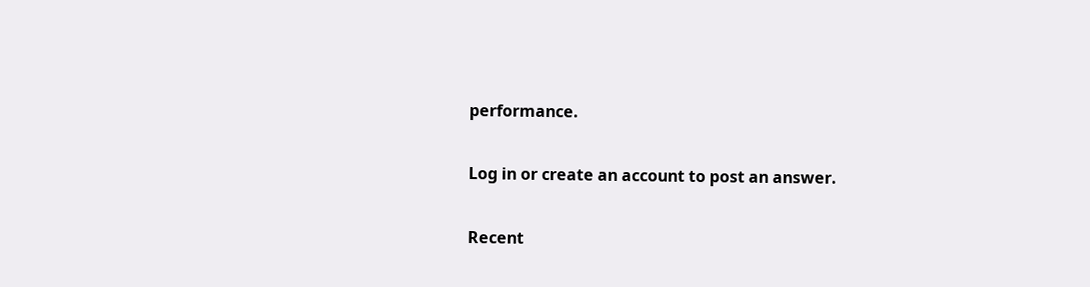performance.


Log in or create an account to post an answer.


Recent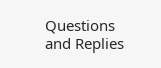Questions and Replies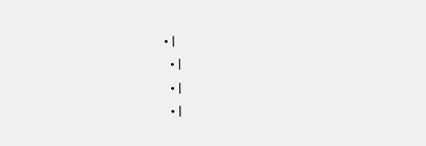• |
  • |
  • |
  • |